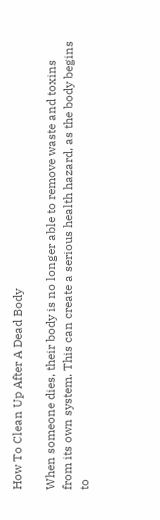How To Clean Up After A Dead Body

When someone dies, their body is no longer able to remove waste and toxins from its own system. This can create a serious health hazard, as the body begins to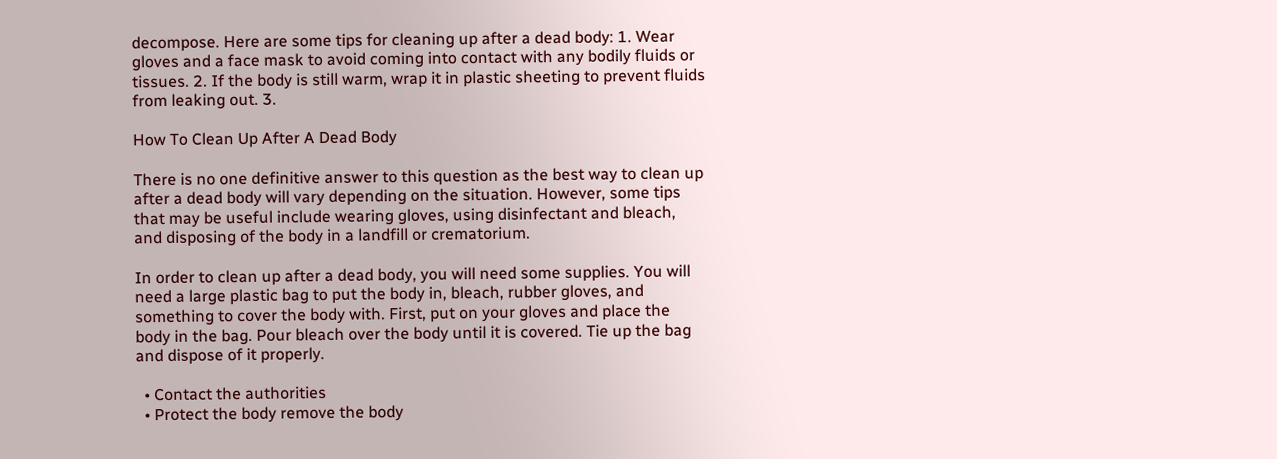decompose. Here are some tips for cleaning up after a dead body: 1. Wear gloves and a face mask to avoid coming into contact with any bodily fluids or tissues. 2. If the body is still warm, wrap it in plastic sheeting to prevent fluids from leaking out. 3.

How To Clean Up After A Dead Body

There is no one definitive answer to this question as the best way to clean up after a dead body will vary depending on the situation. However, some tips that may be useful include wearing gloves, using disinfectant and bleach, and disposing of the body in a landfill or crematorium.

In order to clean up after a dead body, you will need some supplies. You will need a large plastic bag to put the body in, bleach, rubber gloves, and something to cover the body with. First, put on your gloves and place the body in the bag. Pour bleach over the body until it is covered. Tie up the bag and dispose of it properly.

  • Contact the authorities
  • Protect the body remove the body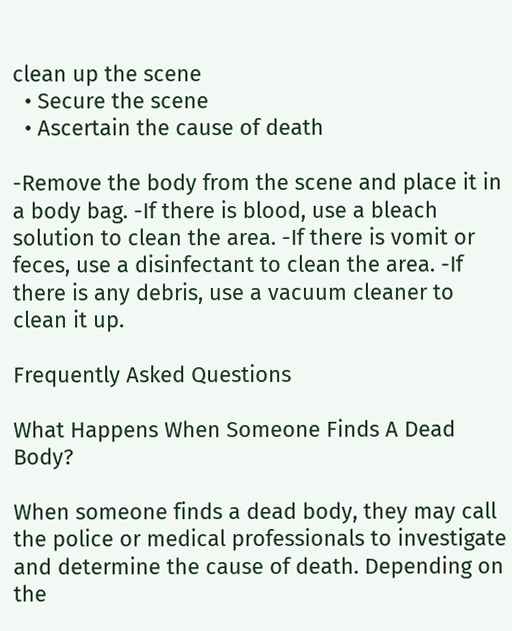clean up the scene
  • Secure the scene
  • Ascertain the cause of death

-Remove the body from the scene and place it in a body bag. -If there is blood, use a bleach solution to clean the area. -If there is vomit or feces, use a disinfectant to clean the area. -If there is any debris, use a vacuum cleaner to clean it up.

Frequently Asked Questions

What Happens When Someone Finds A Dead Body?

When someone finds a dead body, they may call the police or medical professionals to investigate and determine the cause of death. Depending on the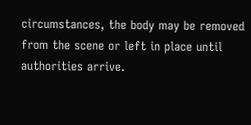circumstances, the body may be removed from the scene or left in place until authorities arrive.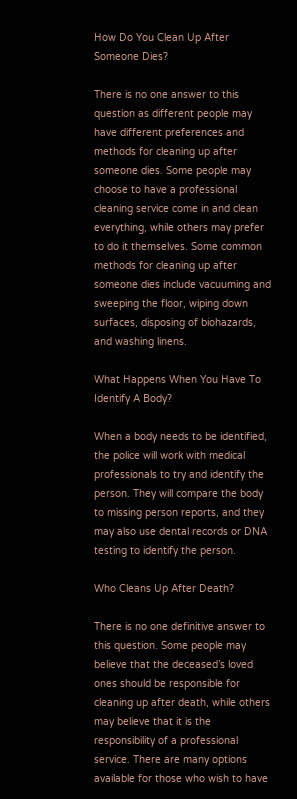How Do You Clean Up After Someone Dies?

There is no one answer to this question as different people may have different preferences and methods for cleaning up after someone dies. Some people may choose to have a professional cleaning service come in and clean everything, while others may prefer to do it themselves. Some common methods for cleaning up after someone dies include vacuuming and sweeping the floor, wiping down surfaces, disposing of biohazards, and washing linens.

What Happens When You Have To Identify A Body?

When a body needs to be identified, the police will work with medical professionals to try and identify the person. They will compare the body to missing person reports, and they may also use dental records or DNA testing to identify the person.

Who Cleans Up After Death?

There is no one definitive answer to this question. Some people may believe that the deceased’s loved ones should be responsible for cleaning up after death, while others may believe that it is the responsibility of a professional service. There are many options available for those who wish to have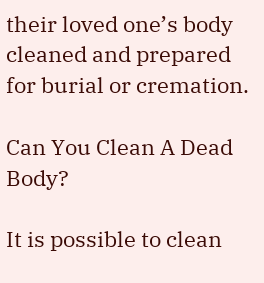their loved one’s body cleaned and prepared for burial or cremation.

Can You Clean A Dead Body?

It is possible to clean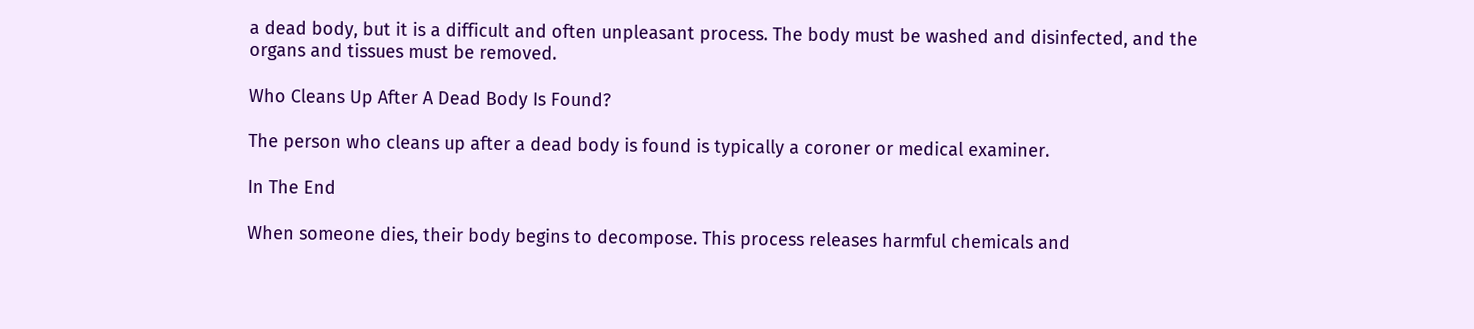a dead body, but it is a difficult and often unpleasant process. The body must be washed and disinfected, and the organs and tissues must be removed.

Who Cleans Up After A Dead Body Is Found?

The person who cleans up after a dead body is found is typically a coroner or medical examiner.

In The End

When someone dies, their body begins to decompose. This process releases harmful chemicals and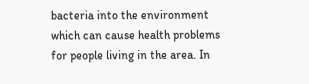bacteria into the environment which can cause health problems for people living in the area. In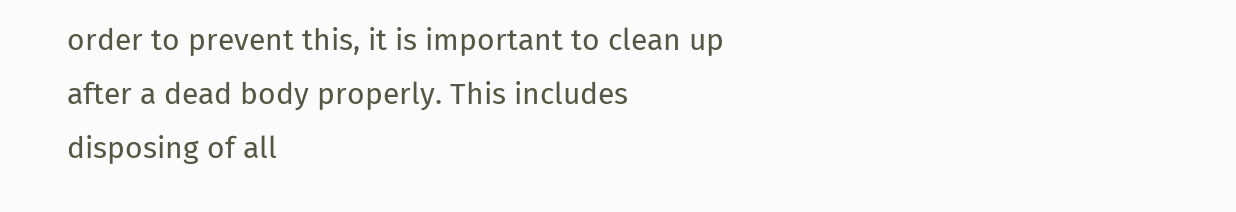order to prevent this, it is important to clean up after a dead body properly. This includes disposing of all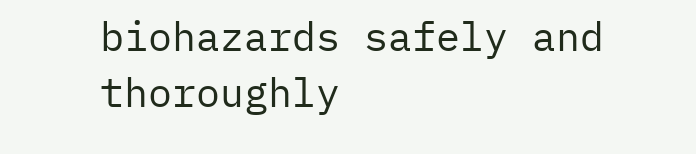biohazards safely and thoroughly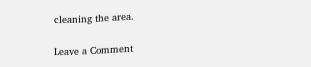cleaning the area.

Leave a Comment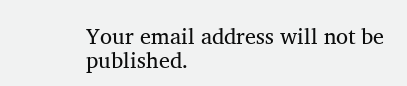Your email address will not be published.